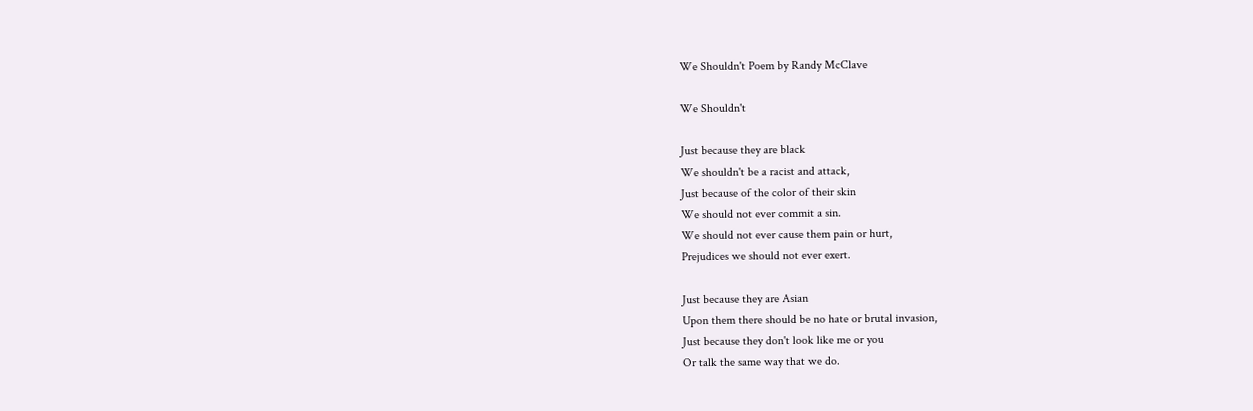We Shouldn't Poem by Randy McClave

We Shouldn't

Just because they are black
We shouldn't be a racist and attack,
Just because of the color of their skin
We should not ever commit a sin.
We should not ever cause them pain or hurt,
Prejudices we should not ever exert.

Just because they are Asian
Upon them there should be no hate or brutal invasion,
Just because they don't look like me or you
Or talk the same way that we do.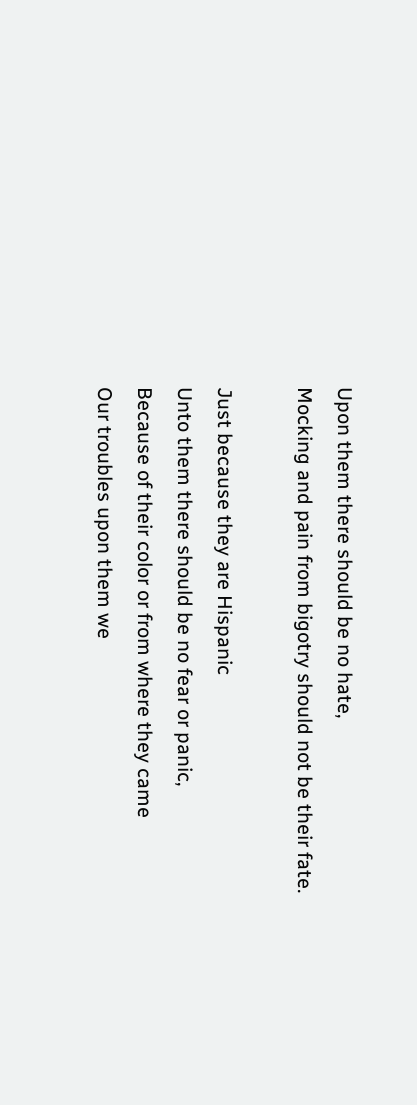Upon them there should be no hate,
Mocking and pain from bigotry should not be their fate.

Just because they are Hispanic
Unto them there should be no fear or panic,
Because of their color or from where they came
Our troubles upon them we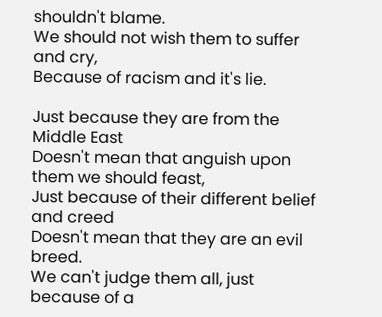shouldn't blame.
We should not wish them to suffer and cry,
Because of racism and it's lie.

Just because they are from the Middle East
Doesn't mean that anguish upon them we should feast,
Just because of their different belief and creed
Doesn't mean that they are an evil breed.
We can't judge them all, just because of a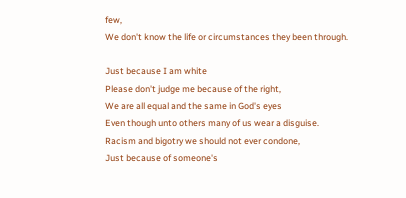few,
We don't know the life or circumstances they been through.

Just because I am white
Please don't judge me because of the right,
We are all equal and the same in God's eyes
Even though unto others many of us wear a disguise.
Racism and bigotry we should not ever condone,
Just because of someone's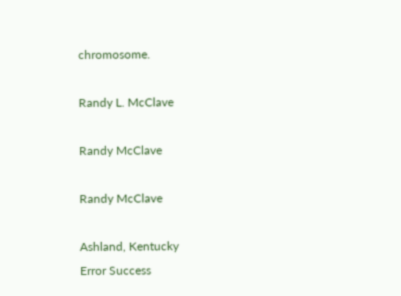chromosome.

Randy L. McClave

Randy McClave

Randy McClave

Ashland, Kentucky
Error Success